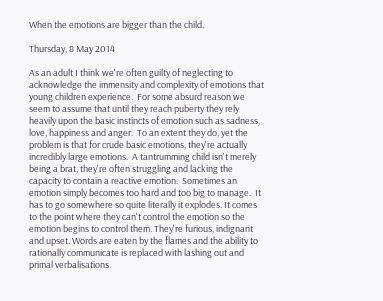When the emotions are bigger than the child.

Thursday, 8 May 2014

As an adult I think we're often guilty of neglecting to acknowledge the immensity and complexity of emotions that young children experience.  For some absurd reason we seem to assume that until they reach puberty they rely heavily upon the basic instincts of emotion such as sadness, love, happiness and anger.  To an extent they do, yet the problem is that for crude basic emotions, they're actually incredibly large emotions.  A tantrumming child isn't merely being a brat, they're often struggling and lacking the capacity to contain a reactive emotion.  Sometimes an emotion simply becomes too hard and too big to manage.  It has to go somewhere so quite literally it explodes. It comes to the point where they can't control the emotion so the emotion begins to control them. They're furious, indignant and upset. Words are eaten by the flames and the ability to rationally communicate is replaced with lashing out and primal verbalisations.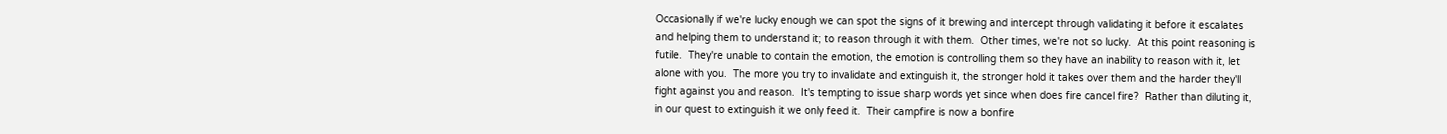Occasionally if we're lucky enough we can spot the signs of it brewing and intercept through validating it before it escalates and helping them to understand it; to reason through it with them.  Other times, we're not so lucky.  At this point reasoning is futile.  They're unable to contain the emotion, the emotion is controlling them so they have an inability to reason with it, let alone with you.  The more you try to invalidate and extinguish it, the stronger hold it takes over them and the harder they'll fight against you and reason.  It's tempting to issue sharp words yet since when does fire cancel fire?  Rather than diluting it, in our quest to extinguish it we only feed it.  Their campfire is now a bonfire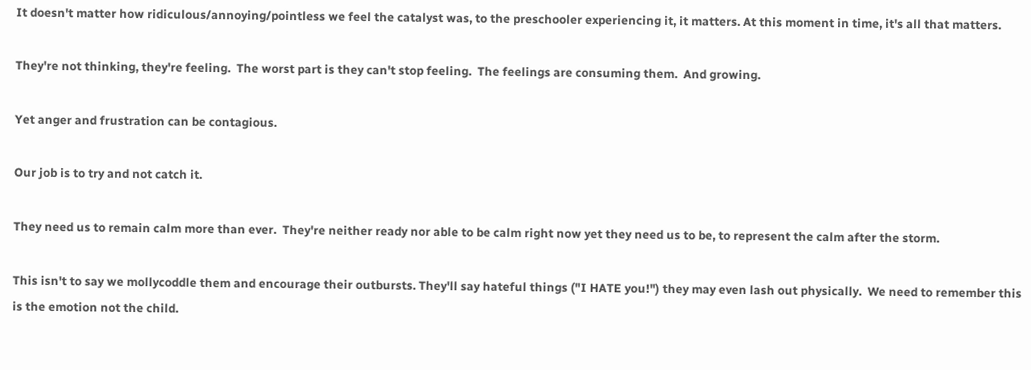It doesn't matter how ridiculous/annoying/pointless we feel the catalyst was, to the preschooler experiencing it, it matters. At this moment in time, it's all that matters.

They're not thinking, they're feeling.  The worst part is they can't stop feeling.  The feelings are consuming them.  And growing.

Yet anger and frustration can be contagious.

Our job is to try and not catch it.

They need us to remain calm more than ever.  They're neither ready nor able to be calm right now yet they need us to be, to represent the calm after the storm.

This isn't to say we mollycoddle them and encourage their outbursts. They'll say hateful things ("I HATE you!") they may even lash out physically.  We need to remember this is the emotion not the child.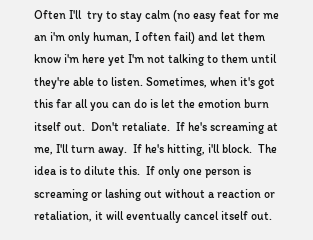Often I'll  try to stay calm (no easy feat for me an i'm only human, I often fail) and let them know i'm here yet I'm not talking to them until they're able to listen. Sometimes, when it's got this far all you can do is let the emotion burn itself out.  Don't retaliate.  If he's screaming at me, I'll turn away.  If he's hitting, i'll block.  The idea is to dilute this.  If only one person is screaming or lashing out without a reaction or retaliation, it will eventually cancel itself out.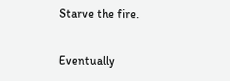Starve the fire.

Eventually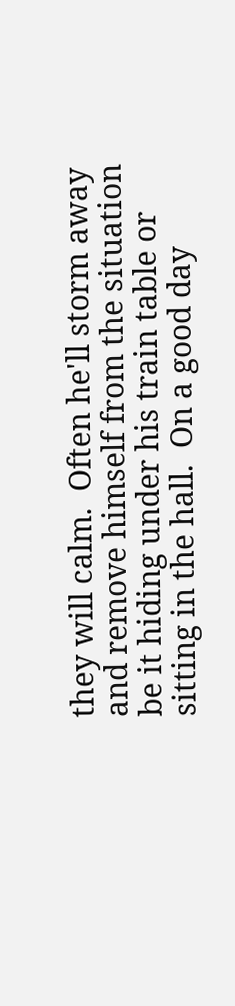they will calm.  Often he'll storm away and remove himself from the situation be it hiding under his train table or sitting in the hall.  On a good day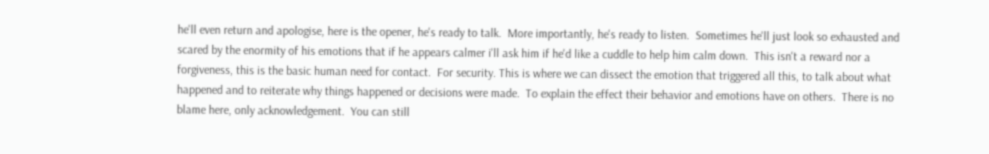he'll even return and apologise, here is the opener, he's ready to talk.  More importantly, he's ready to listen.  Sometimes he'll just look so exhausted and scared by the enormity of his emotions that if he appears calmer i'll ask him if he'd like a cuddle to help him calm down.  This isn't a reward nor a forgiveness, this is the basic human need for contact.  For security. This is where we can dissect the emotion that triggered all this, to talk about what happened and to reiterate why things happened or decisions were made.  To explain the effect their behavior and emotions have on others.  There is no blame here, only acknowledgement.  You can still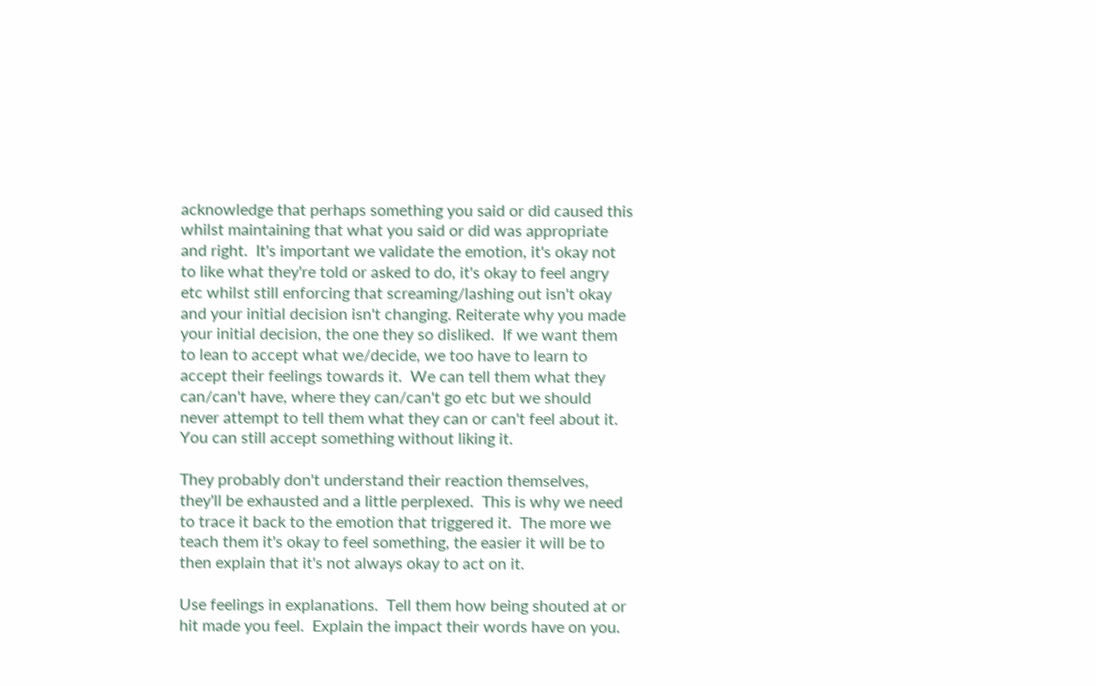acknowledge that perhaps something you said or did caused this whilst maintaining that what you said or did was appropriate and right.  It's important we validate the emotion, it's okay not to like what they're told or asked to do, it's okay to feel angry etc whilst still enforcing that screaming/lashing out isn't okay and your initial decision isn't changing. Reiterate why you made your initial decision, the one they so disliked.  If we want them to lean to accept what we/decide, we too have to learn to accept their feelings towards it.  We can tell them what they can/can't have, where they can/can't go etc but we should never attempt to tell them what they can or can't feel about it.  You can still accept something without liking it.

They probably don't understand their reaction themselves, they'll be exhausted and a little perplexed.  This is why we need to trace it back to the emotion that triggered it.  The more we teach them it's okay to feel something, the easier it will be to then explain that it's not always okay to act on it.

Use feelings in explanations.  Tell them how being shouted at or hit made you feel.  Explain the impact their words have on you.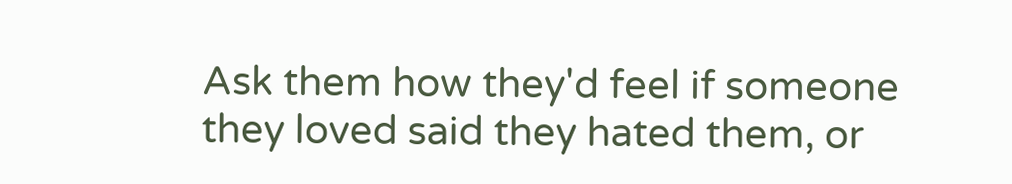Ask them how they'd feel if someone they loved said they hated them, or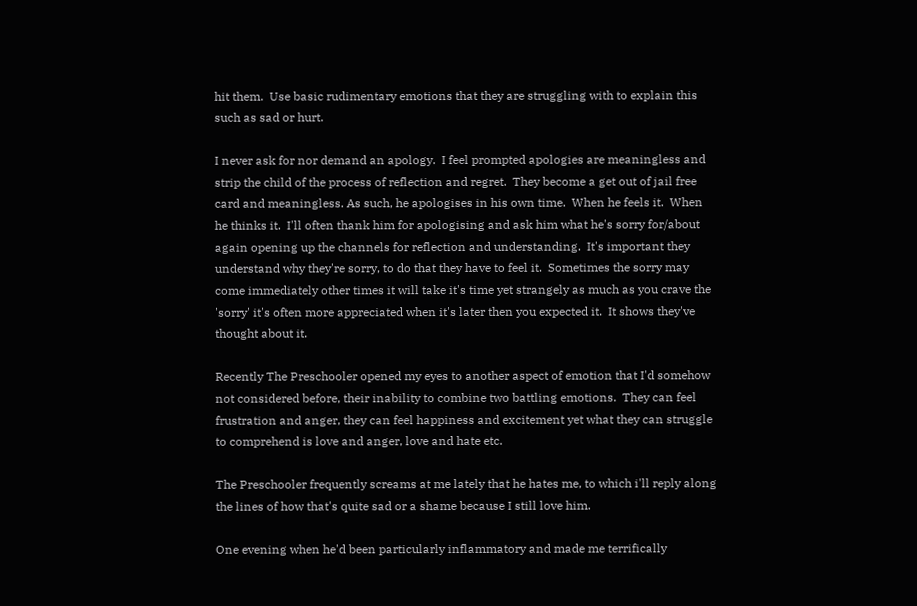hit them.  Use basic rudimentary emotions that they are struggling with to explain this such as sad or hurt.

I never ask for nor demand an apology.  I feel prompted apologies are meaningless and strip the child of the process of reflection and regret.  They become a get out of jail free card and meaningless. As such, he apologises in his own time.  When he feels it.  When he thinks it.  I'll often thank him for apologising and ask him what he's sorry for/about again opening up the channels for reflection and understanding.  It's important they understand why they're sorry, to do that they have to feel it.  Sometimes the sorry may come immediately other times it will take it's time yet strangely as much as you crave the 'sorry' it's often more appreciated when it's later then you expected it.  It shows they've thought about it.

Recently The Preschooler opened my eyes to another aspect of emotion that I'd somehow not considered before, their inability to combine two battling emotions.  They can feel frustration and anger, they can feel happiness and excitement yet what they can struggle to comprehend is love and anger, love and hate etc.

The Preschooler frequently screams at me lately that he hates me, to which i'll reply along the lines of how that's quite sad or a shame because I still love him.

One evening when he'd been particularly inflammatory and made me terrifically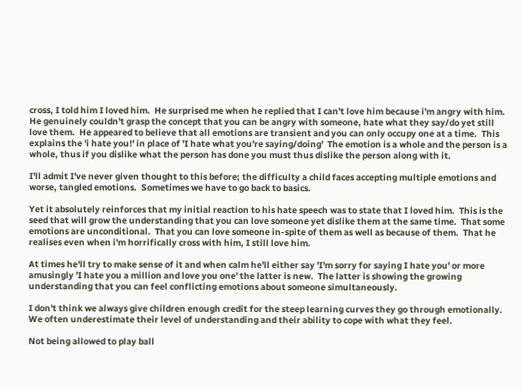cross, I told him I loved him.  He surprised me when he replied that I can't love him because i'm angry with him.  He genuinely couldn't grasp the concept that you can be angry with someone, hate what they say/do yet still love them.  He appeared to believe that all emotions are transient and you can only occupy one at a time.  This explains the 'i hate you!' in place of 'I hate what you're saying/doing'  The emotion is a whole and the person is a whole, thus if you dislike what the person has done you must thus dislike the person along with it.

I'll admit I've never given thought to this before; the difficulty a child faces accepting multiple emotions and worse, tangled emotions.  Sometimes we have to go back to basics.

Yet it absolutely reinforces that my initial reaction to his hate speech was to state that I loved him.  This is the seed that will grow the understanding that you can love someone yet dislike them at the same time.  That some emotions are unconditional.  That you can love someone in-spite of them as well as because of them.  That he realises even when i'm horrifically cross with him, I still love him.

At times he'll try to make sense of it and when calm he'll either say 'I'm sorry for saying I hate you' or more amusingly 'I hate you a million and love you one' the latter is new.  The latter is showing the growing understanding that you can feel conflicting emotions about someone simultaneously.

I don't think we always give children enough credit for the steep learning curves they go through emotionally.  We often underestimate their level of understanding and their ability to cope with what they feel.

Not being allowed to play ball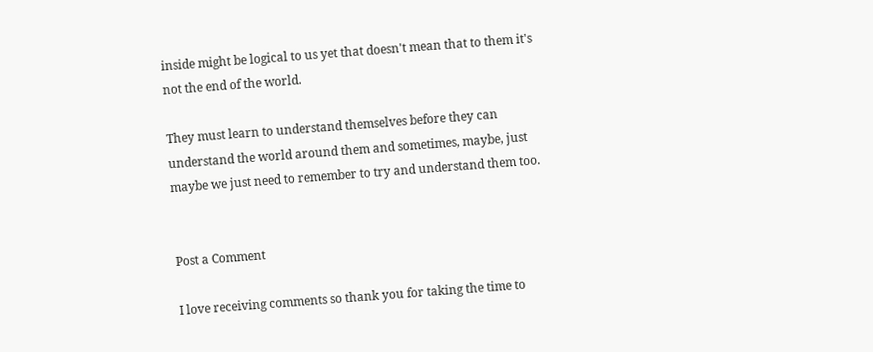inside might be logical to us yet that doesn't mean that to them it's not the end of the world.

They must learn to understand themselves before they can understand the world around them and sometimes, maybe, just maybe we just need to remember to try and understand them too.


Post a Comment

I love receiving comments so thank you for taking the time to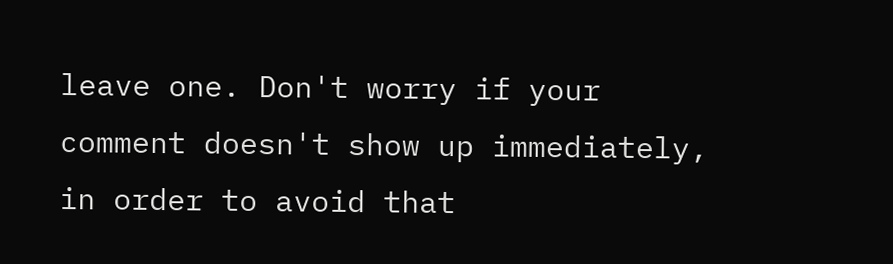leave one. Don't worry if your comment doesn't show up immediately, in order to avoid that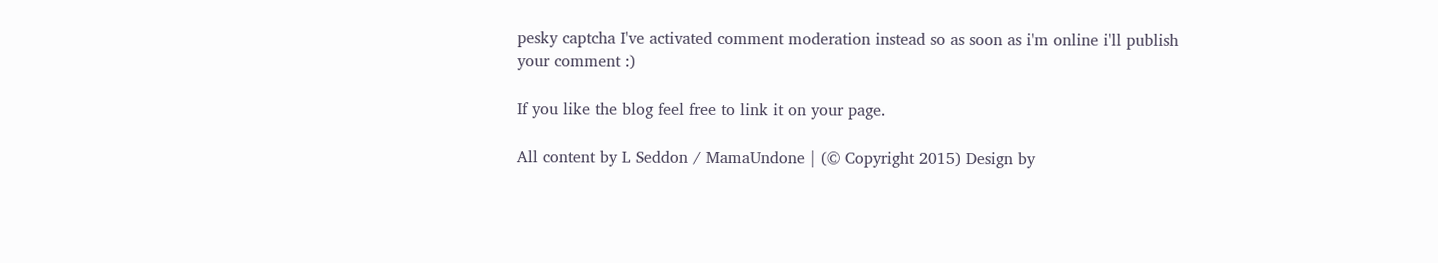pesky captcha I've activated comment moderation instead so as soon as i'm online i'll publish your comment :)

If you like the blog feel free to link it on your page.

All content by L Seddon / MamaUndone | (© Copyright 2015) Design by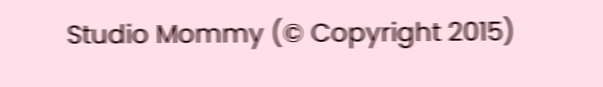Studio Mommy (© Copyright 2015)